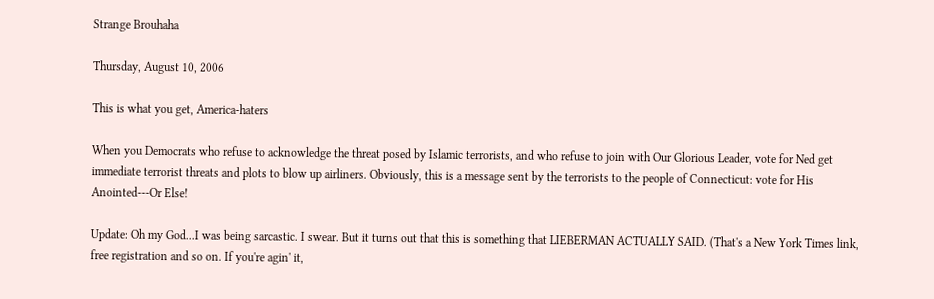Strange Brouhaha

Thursday, August 10, 2006

This is what you get, America-haters

When you Democrats who refuse to acknowledge the threat posed by Islamic terrorists, and who refuse to join with Our Glorious Leader, vote for Ned get immediate terrorist threats and plots to blow up airliners. Obviously, this is a message sent by the terrorists to the people of Connecticut: vote for His Anointed---Or Else!

Update: Oh my God...I was being sarcastic. I swear. But it turns out that this is something that LIEBERMAN ACTUALLY SAID. (That's a New York Times link, free registration and so on. If you're agin' it,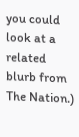you could look at a related blurb from The Nation.)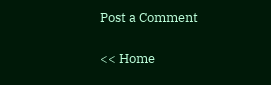Post a Comment

<< Home